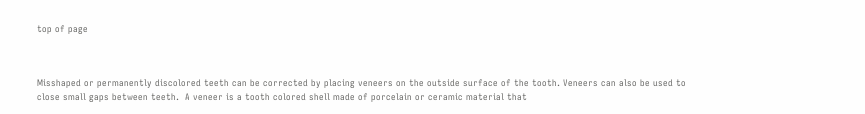top of page



Misshaped or permanently discolored teeth can be corrected by placing veneers on the outside surface of the tooth. Veneers can also be used to close small gaps between teeth.  A veneer is a tooth colored shell made of porcelain or ceramic material that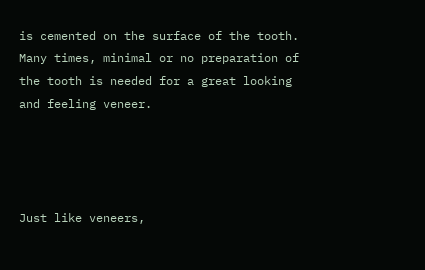is cemented on the surface of the tooth.  Many times, minimal or no preparation of the tooth is needed for a great looking and feeling veneer.




Just like veneers,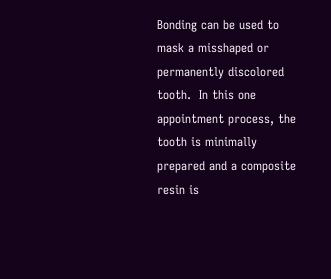Bonding can be used to mask a misshaped or permanently discolored tooth.  In this one appointment process, the tooth is minimally prepared and a composite resin is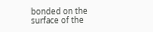bonded on the surface of the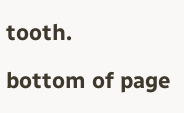tooth.

bottom of page